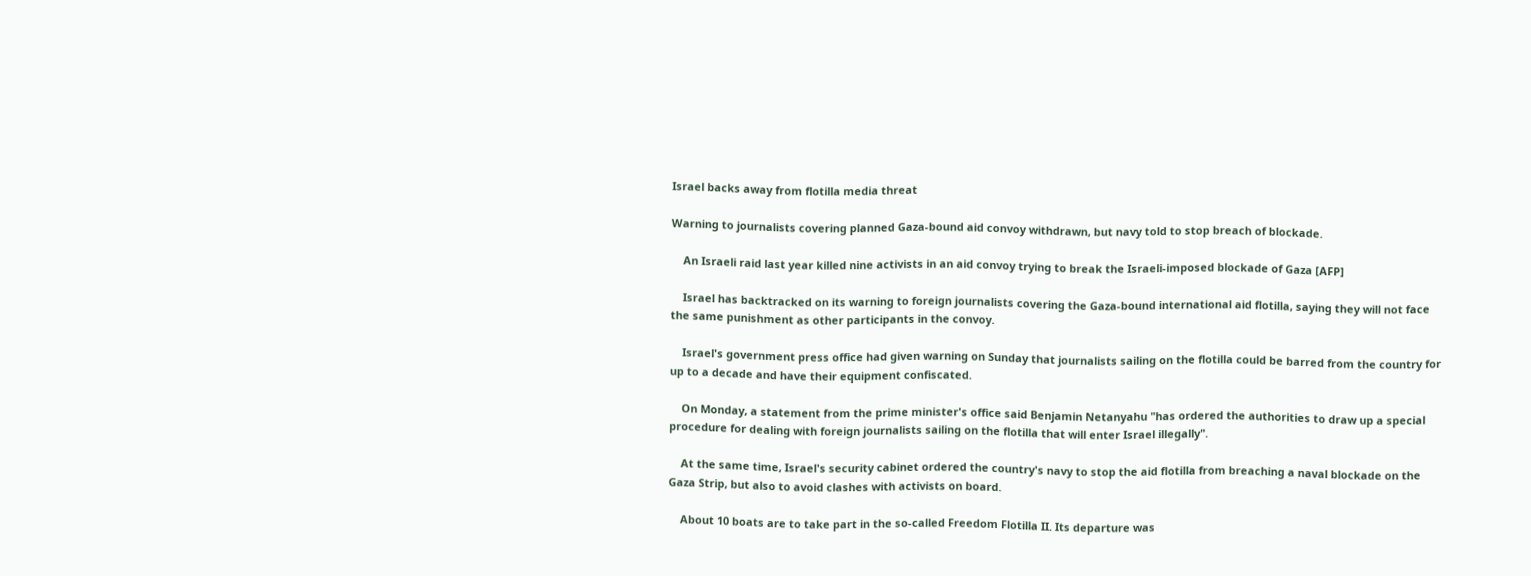Israel backs away from flotilla media threat

Warning to journalists covering planned Gaza-bound aid convoy withdrawn, but navy told to stop breach of blockade.

    An Israeli raid last year killed nine activists in an aid convoy trying to break the Israeli-imposed blockade of Gaza [AFP]

    Israel has backtracked on its warning to foreign journalists covering the Gaza-bound international aid flotilla, saying they will not face the same punishment as other participants in the convoy.

    Israel's government press office had given warning on Sunday that journalists sailing on the flotilla could be barred from the country for up to a decade and have their equipment confiscated.

    On Monday, a statement from the prime minister's office said Benjamin Netanyahu "has ordered the authorities to draw up a special procedure for dealing with foreign journalists sailing on the flotilla that will enter Israel illegally".

    At the same time, Israel's security cabinet ordered the country's navy to stop the aid flotilla from breaching a naval blockade on the Gaza Strip, but also to avoid clashes with activists on board.

    About 10 boats are to take part in the so-called Freedom Flotilla II. Its departure was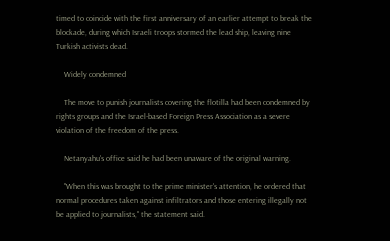timed to coincide with the first anniversary of an earlier attempt to break the blockade, during which Israeli troops stormed the lead ship, leaving nine Turkish activists dead.

    Widely condemned

    The move to punish journalists covering the flotilla had been condemned by rights groups and the Israel-based Foreign Press Association as a severe violation of the freedom of the press.

    Netanyahu's office said he had been unaware of the original warning.

    "When this was brought to the prime minister's attention, he ordered that normal procedures taken against infiltrators and those entering illegally not be applied to journalists," the statement said.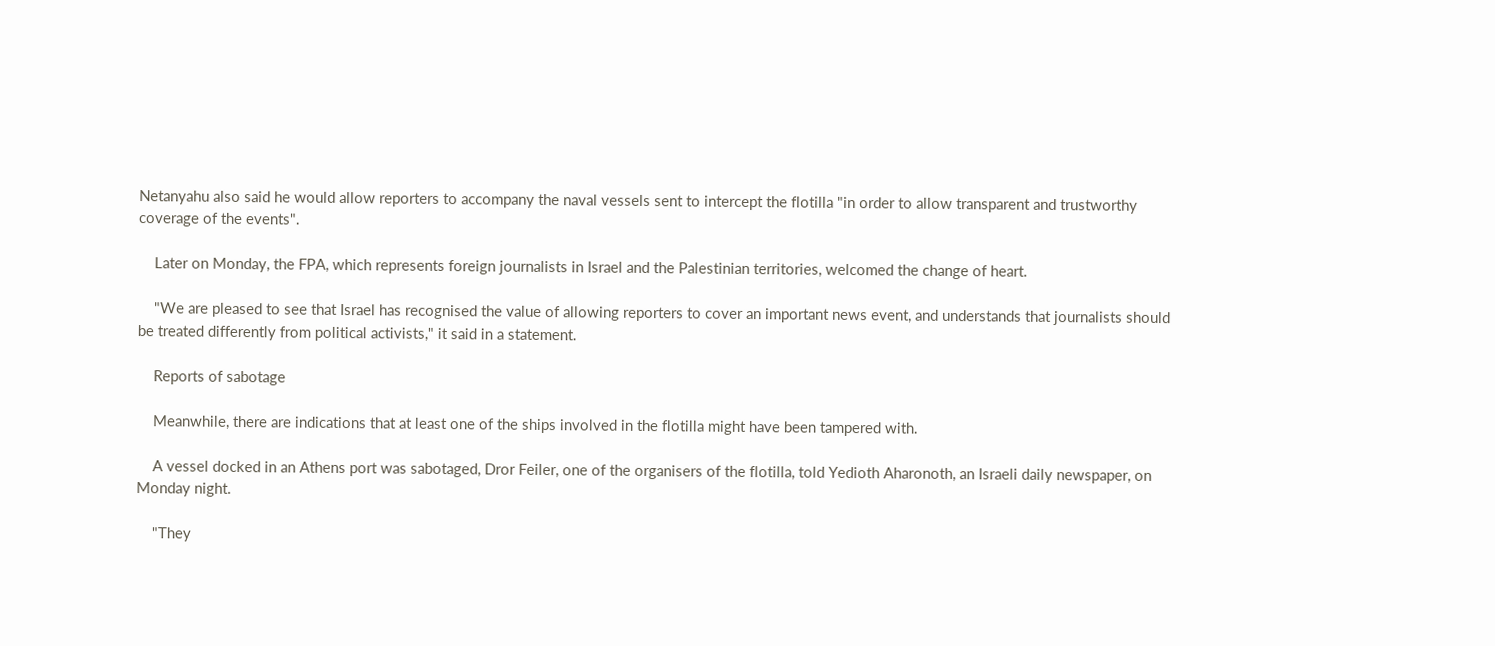Netanyahu also said he would allow reporters to accompany the naval vessels sent to intercept the flotilla "in order to allow transparent and trustworthy coverage of the events".

    Later on Monday, the FPA, which represents foreign journalists in Israel and the Palestinian territories, welcomed the change of heart.

    "We are pleased to see that Israel has recognised the value of allowing reporters to cover an important news event, and understands that journalists should be treated differently from political activists," it said in a statement.

    Reports of sabotage

    Meanwhile, there are indications that at least one of the ships involved in the flotilla might have been tampered with.

    A vessel docked in an Athens port was sabotaged, Dror Feiler, one of the organisers of the flotilla, told Yedioth Aharonoth, an Israeli daily newspaper, on Monday night.

    "They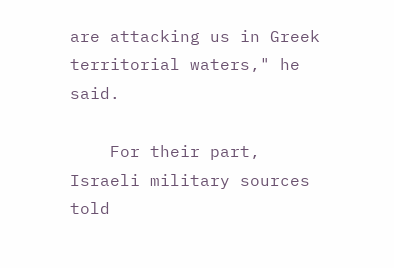are attacking us in Greek territorial waters," he said.

    For their part, Israeli military sources told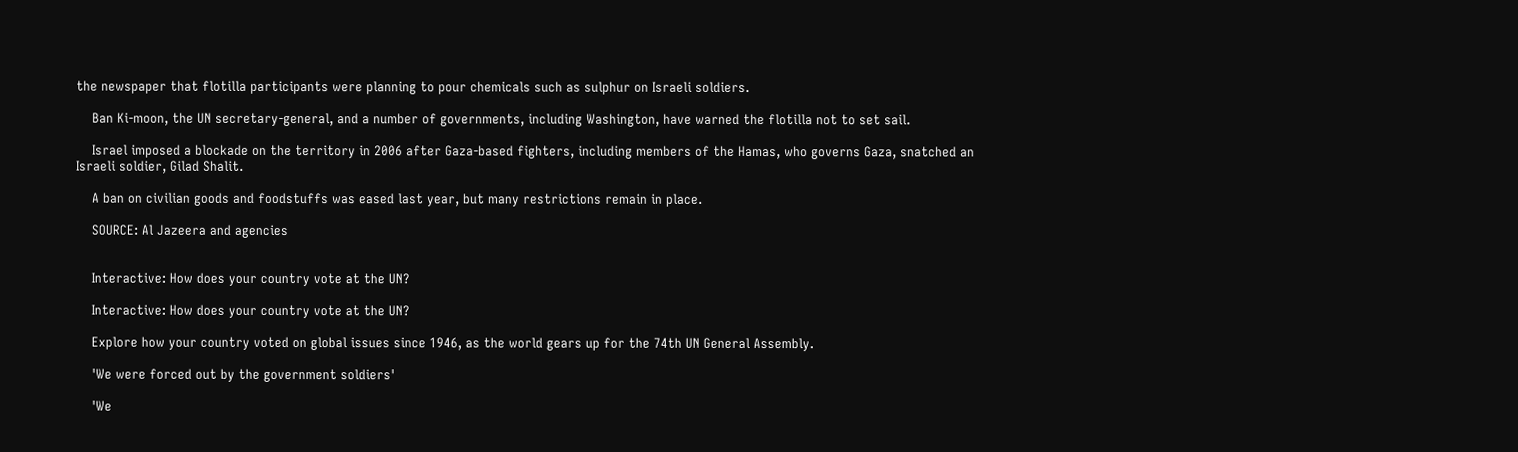the newspaper that flotilla participants were planning to pour chemicals such as sulphur on Israeli soldiers.

    Ban Ki-moon, the UN secretary-general, and a number of governments, including Washington, have warned the flotilla not to set sail.

    Israel imposed a blockade on the territory in 2006 after Gaza-based fighters, including members of the Hamas, who governs Gaza, snatched an Israeli soldier, Gilad Shalit.

    A ban on civilian goods and foodstuffs was eased last year, but many restrictions remain in place.

    SOURCE: Al Jazeera and agencies


    Interactive: How does your country vote at the UN?

    Interactive: How does your country vote at the UN?

    Explore how your country voted on global issues since 1946, as the world gears up for the 74th UN General Assembly.

    'We were forced out by the government soldiers'

    'We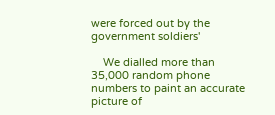were forced out by the government soldiers'

    We dialled more than 35,000 random phone numbers to paint an accurate picture of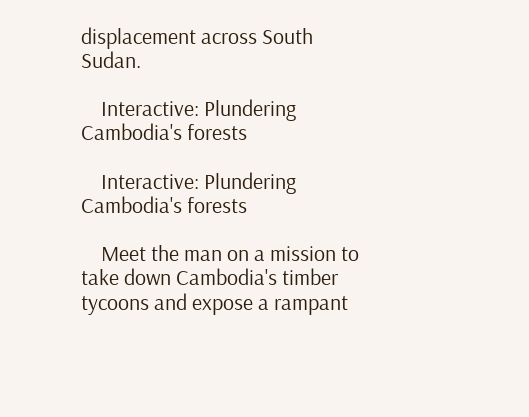displacement across South Sudan.

    Interactive: Plundering Cambodia's forests

    Interactive: Plundering Cambodia's forests

    Meet the man on a mission to take down Cambodia's timber tycoons and expose a rampant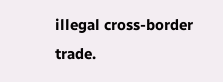illegal cross-border trade.